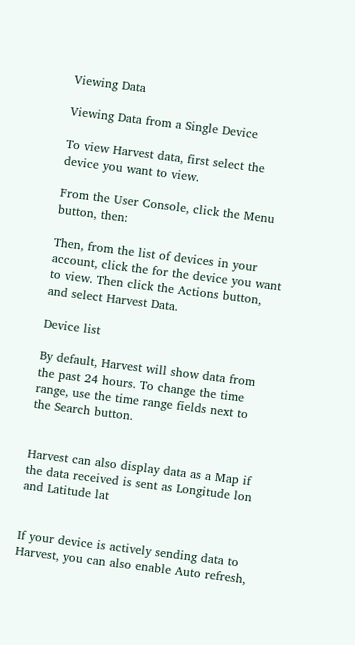Viewing Data

Viewing Data from a Single Device

To view Harvest data, first select the device you want to view.

From the User Console, click the Menu button, then:

Then, from the list of devices in your account, click the for the device you want to view. Then click the Actions button, and select Harvest Data.

Device list

By default, Harvest will show data from the past 24 hours. To change the time range, use the time range fields next to the Search button.


Harvest can also display data as a Map if the data received is sent as Longitude lon and Latitude lat


If your device is actively sending data to Harvest, you can also enable Auto refresh,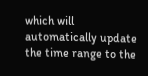which will automatically update the time range to the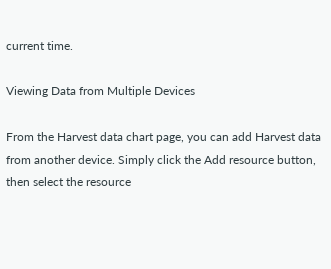current time.

Viewing Data from Multiple Devices

From the Harvest data chart page, you can add Harvest data from another device. Simply click the Add resource button, then select the resource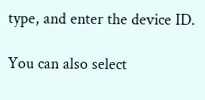type, and enter the device ID.

You can also select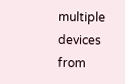multiple devices from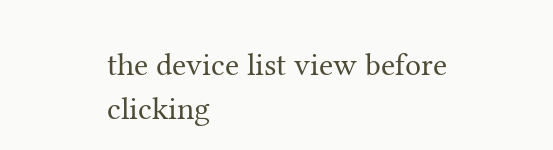the device list view before clicking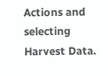Actions and selecting Harvest Data.